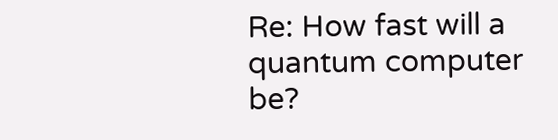Re: How fast will a quantum computer be?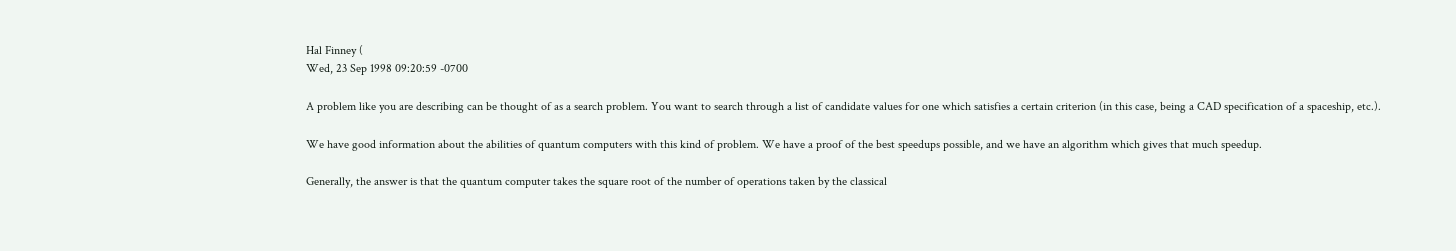Hal Finney (
Wed, 23 Sep 1998 09:20:59 -0700

A problem like you are describing can be thought of as a search problem. You want to search through a list of candidate values for one which satisfies a certain criterion (in this case, being a CAD specification of a spaceship, etc.).

We have good information about the abilities of quantum computers with this kind of problem. We have a proof of the best speedups possible, and we have an algorithm which gives that much speedup.

Generally, the answer is that the quantum computer takes the square root of the number of operations taken by the classical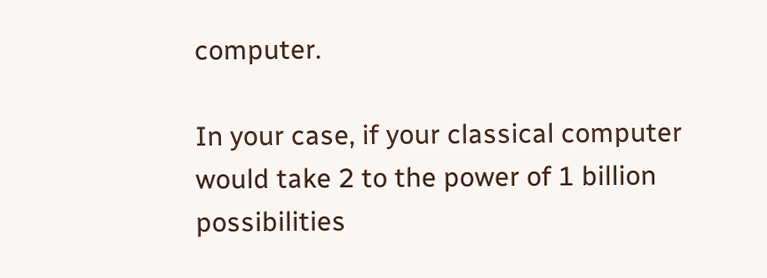computer.

In your case, if your classical computer would take 2 to the power of 1 billion possibilities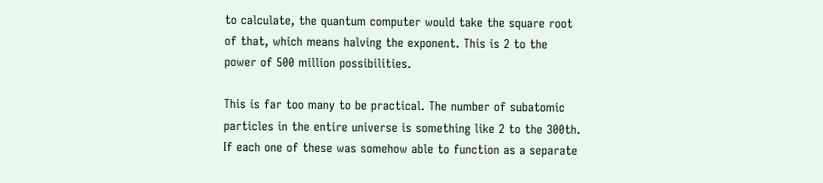to calculate, the quantum computer would take the square root of that, which means halving the exponent. This is 2 to the power of 500 million possibilities.

This is far too many to be practical. The number of subatomic particles in the entire universe is something like 2 to the 300th. If each one of these was somehow able to function as a separate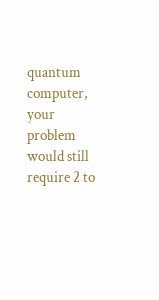quantum computer, your problem would still require 2 to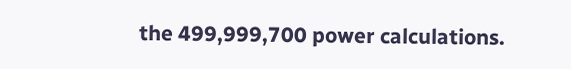the 499,999,700 power calculations.